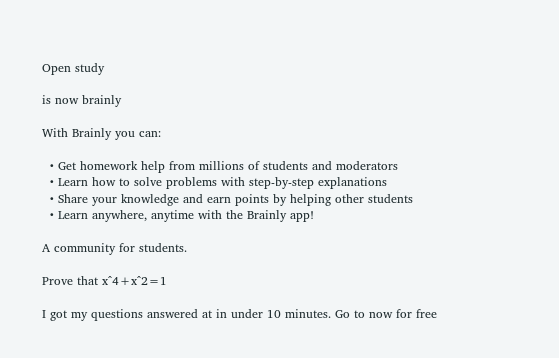Open study

is now brainly

With Brainly you can:

  • Get homework help from millions of students and moderators
  • Learn how to solve problems with step-by-step explanations
  • Share your knowledge and earn points by helping other students
  • Learn anywhere, anytime with the Brainly app!

A community for students.

Prove that x^4+x^2=1

I got my questions answered at in under 10 minutes. Go to now for free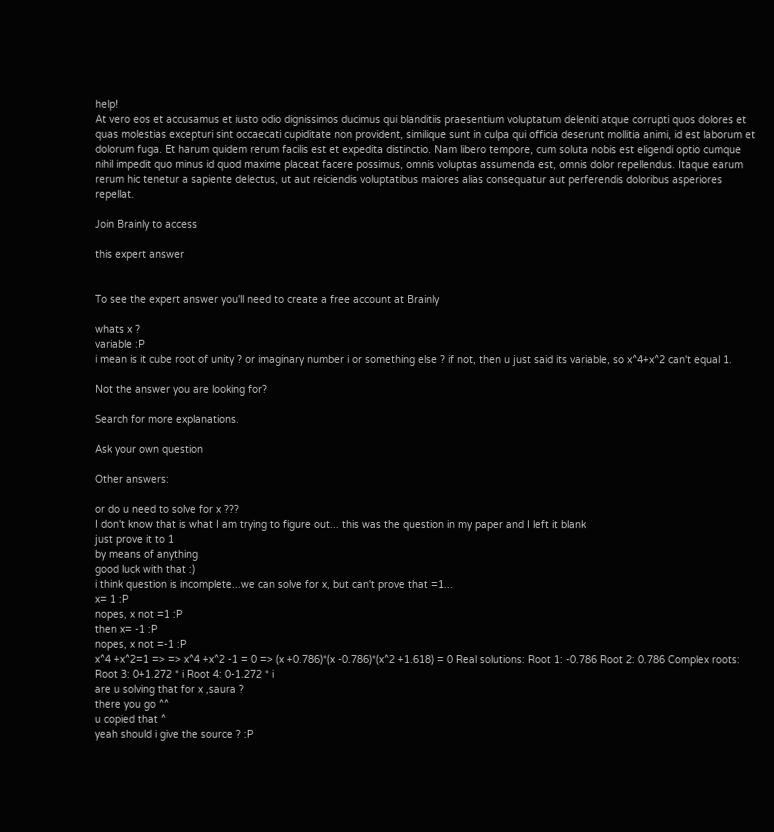help!
At vero eos et accusamus et iusto odio dignissimos ducimus qui blanditiis praesentium voluptatum deleniti atque corrupti quos dolores et quas molestias excepturi sint occaecati cupiditate non provident, similique sunt in culpa qui officia deserunt mollitia animi, id est laborum et dolorum fuga. Et harum quidem rerum facilis est et expedita distinctio. Nam libero tempore, cum soluta nobis est eligendi optio cumque nihil impedit quo minus id quod maxime placeat facere possimus, omnis voluptas assumenda est, omnis dolor repellendus. Itaque earum rerum hic tenetur a sapiente delectus, ut aut reiciendis voluptatibus maiores alias consequatur aut perferendis doloribus asperiores repellat.

Join Brainly to access

this expert answer


To see the expert answer you'll need to create a free account at Brainly

whats x ?
variable :P
i mean is it cube root of unity ? or imaginary number i or something else ? if not, then u just said its variable, so x^4+x^2 can't equal 1.

Not the answer you are looking for?

Search for more explanations.

Ask your own question

Other answers:

or do u need to solve for x ???
I don't know that is what I am trying to figure out... this was the question in my paper and I left it blank
just prove it to 1
by means of anything
good luck with that :)
i think question is incomplete...we can solve for x, but can't prove that =1...
x= 1 :P
nopes, x not =1 :P
then x= -1 :P
nopes, x not =-1 :P
x^4 +x^2=1 => => x^4 +x^2 -1 = 0 => (x +0.786)*(x -0.786)*(x^2 +1.618) = 0 Real solutions: Root 1: -0.786 Root 2: 0.786 Complex roots: Root 3: 0+1.272 * i Root 4: 0-1.272 * i
are u solving that for x ,saura ?
there you go ^^
u copied that ^
yeah should i give the source ? :P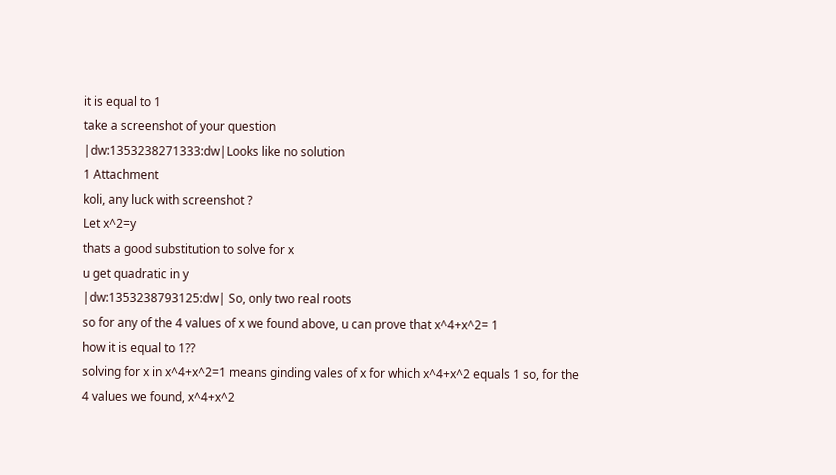it is equal to 1
take a screenshot of your question
|dw:1353238271333:dw|Looks like no solution
1 Attachment
koli, any luck with screenshot ?
Let x^2=y
thats a good substitution to solve for x
u get quadratic in y
|dw:1353238793125:dw| So, only two real roots
so for any of the 4 values of x we found above, u can prove that x^4+x^2= 1
how it is equal to 1??
solving for x in x^4+x^2=1 means ginding vales of x for which x^4+x^2 equals 1 so, for the 4 values we found, x^4+x^2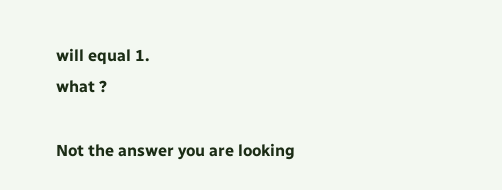will equal 1.
what ?

Not the answer you are looking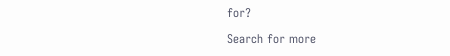for?

Search for more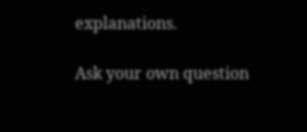explanations.

Ask your own question